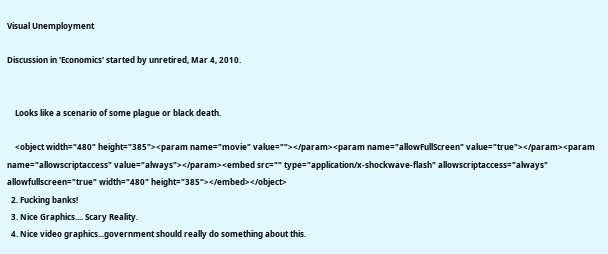Visual Unemployment

Discussion in 'Economics' started by unretired, Mar 4, 2010.


    Looks like a scenario of some plague or black death.

    <object width="480" height="385"><param name="movie" value=""></param><param name="allowFullScreen" value="true"></param><param name="allowscriptaccess" value="always"></param><embed src="" type="application/x-shockwave-flash" allowscriptaccess="always" allowfullscreen="true" width="480" height="385"></embed></object>
  2. Fucking banks!
  3. Nice Graphics.... Scary Reality.
  4. Nice video graphics...government should really do something about this.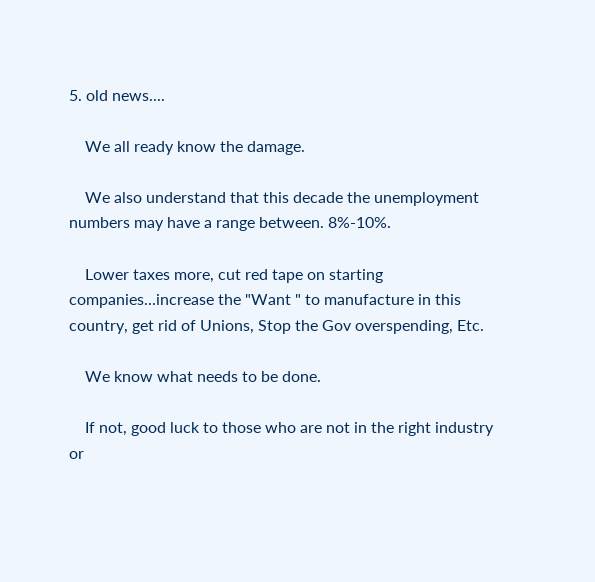5. old news....

    We all ready know the damage.

    We also understand that this decade the unemployment numbers may have a range between. 8%-10%.

    Lower taxes more, cut red tape on starting companies...increase the "Want " to manufacture in this country, get rid of Unions, Stop the Gov overspending, Etc.

    We know what needs to be done.

    If not, good luck to those who are not in the right industry or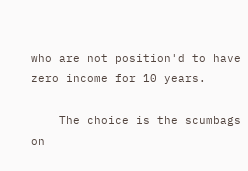who are not position'd to have zero income for 10 years.

    The choice is the scumbags on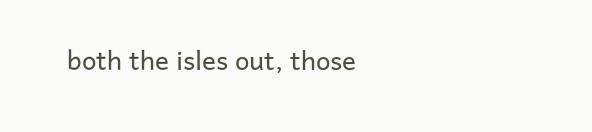both the isles out, those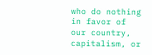who do nothing in favor of our country, capitalism, or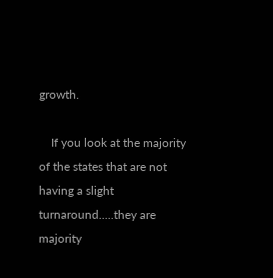growth.

    If you look at the majority of the states that are not having a slight turnaround.....they are majority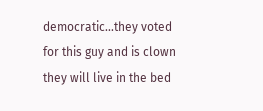democratic...they voted for this guy and is clown they will live in the bed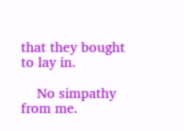that they bought to lay in.

    No simpathy from me.